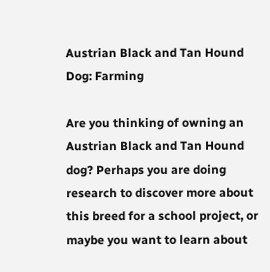Austrian Black and Tan Hound Dog: Farming

Are you thinking of owning an Austrian Black and Tan Hound dog? Perhaps you are doing research to discover more about this breed for a school project, or maybe you want to learn about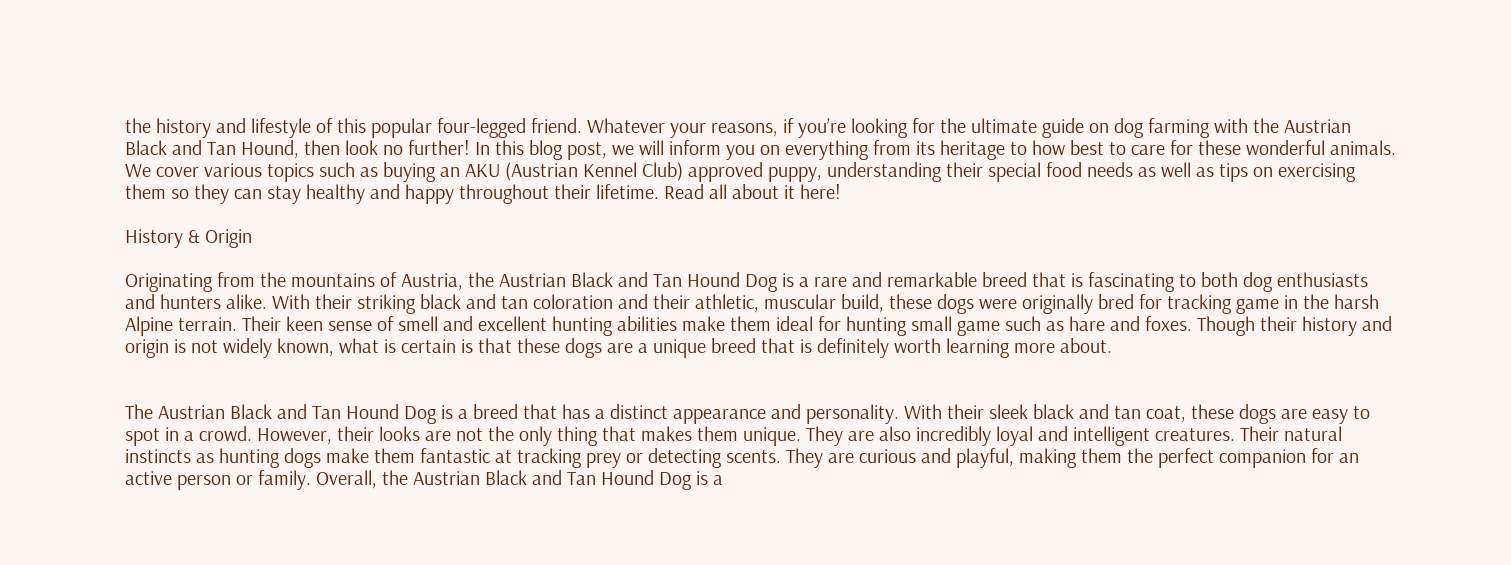the history and lifestyle of this popular four-legged friend. Whatever your reasons, if you’re looking for the ultimate guide on dog farming with the Austrian Black and Tan Hound, then look no further! In this blog post, we will inform you on everything from its heritage to how best to care for these wonderful animals. We cover various topics such as buying an AKU (Austrian Kennel Club) approved puppy, understanding their special food needs as well as tips on exercising them so they can stay healthy and happy throughout their lifetime. Read all about it here!

History & Origin

Originating from the mountains of Austria, the Austrian Black and Tan Hound Dog is a rare and remarkable breed that is fascinating to both dog enthusiasts and hunters alike. With their striking black and tan coloration and their athletic, muscular build, these dogs were originally bred for tracking game in the harsh Alpine terrain. Their keen sense of smell and excellent hunting abilities make them ideal for hunting small game such as hare and foxes. Though their history and origin is not widely known, what is certain is that these dogs are a unique breed that is definitely worth learning more about.


The Austrian Black and Tan Hound Dog is a breed that has a distinct appearance and personality. With their sleek black and tan coat, these dogs are easy to spot in a crowd. However, their looks are not the only thing that makes them unique. They are also incredibly loyal and intelligent creatures. Their natural instincts as hunting dogs make them fantastic at tracking prey or detecting scents. They are curious and playful, making them the perfect companion for an active person or family. Overall, the Austrian Black and Tan Hound Dog is a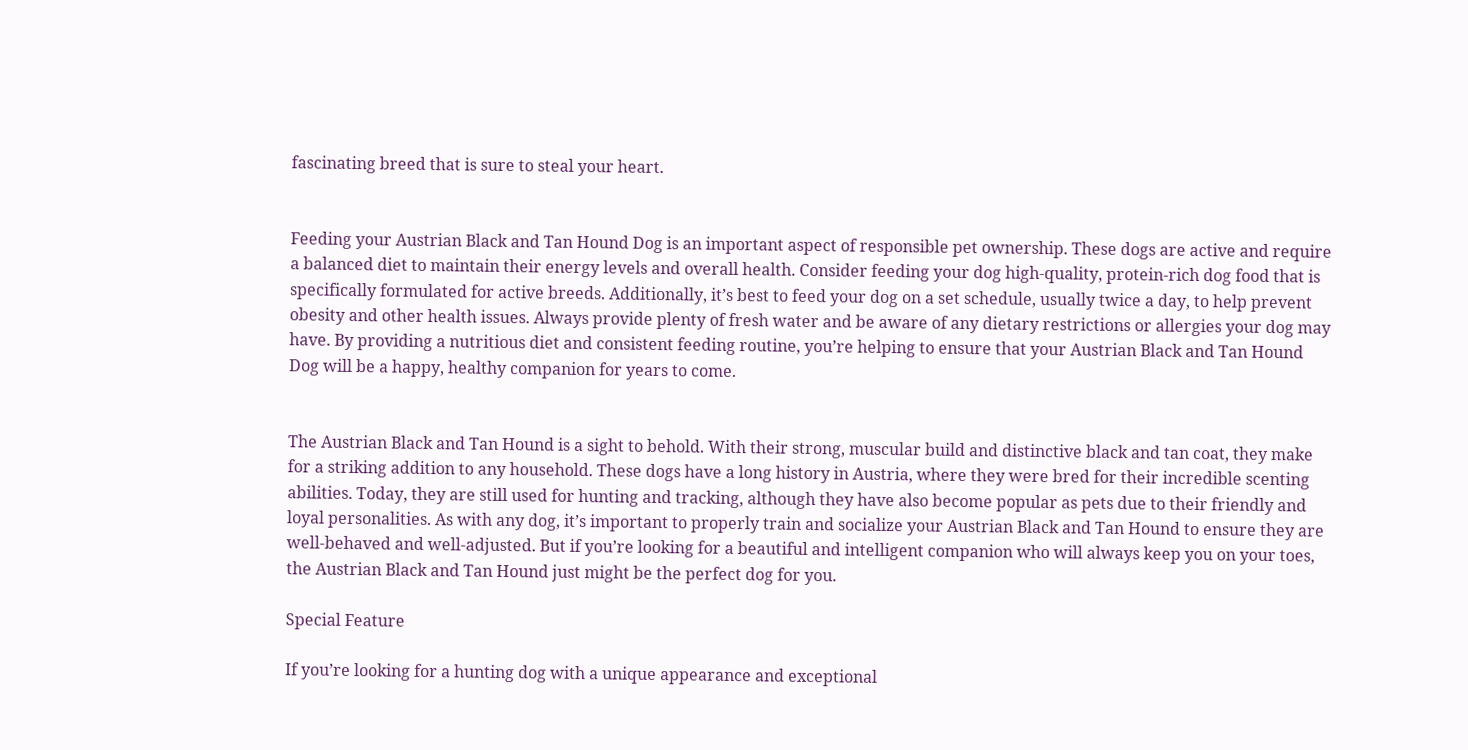fascinating breed that is sure to steal your heart.


Feeding your Austrian Black and Tan Hound Dog is an important aspect of responsible pet ownership. These dogs are active and require a balanced diet to maintain their energy levels and overall health. Consider feeding your dog high-quality, protein-rich dog food that is specifically formulated for active breeds. Additionally, it’s best to feed your dog on a set schedule, usually twice a day, to help prevent obesity and other health issues. Always provide plenty of fresh water and be aware of any dietary restrictions or allergies your dog may have. By providing a nutritious diet and consistent feeding routine, you’re helping to ensure that your Austrian Black and Tan Hound Dog will be a happy, healthy companion for years to come.


The Austrian Black and Tan Hound is a sight to behold. With their strong, muscular build and distinctive black and tan coat, they make for a striking addition to any household. These dogs have a long history in Austria, where they were bred for their incredible scenting abilities. Today, they are still used for hunting and tracking, although they have also become popular as pets due to their friendly and loyal personalities. As with any dog, it’s important to properly train and socialize your Austrian Black and Tan Hound to ensure they are well-behaved and well-adjusted. But if you’re looking for a beautiful and intelligent companion who will always keep you on your toes, the Austrian Black and Tan Hound just might be the perfect dog for you.

Special Feature

If you’re looking for a hunting dog with a unique appearance and exceptional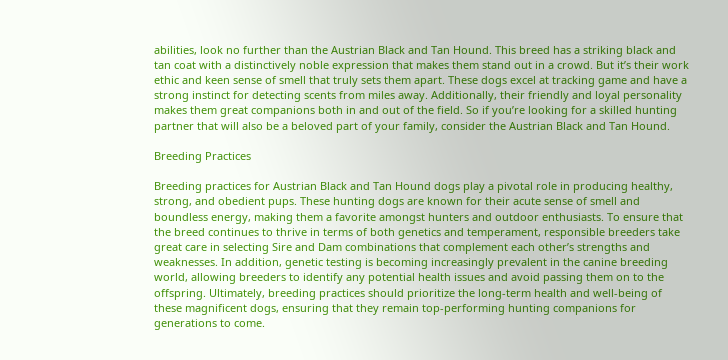abilities, look no further than the Austrian Black and Tan Hound. This breed has a striking black and tan coat with a distinctively noble expression that makes them stand out in a crowd. But it’s their work ethic and keen sense of smell that truly sets them apart. These dogs excel at tracking game and have a strong instinct for detecting scents from miles away. Additionally, their friendly and loyal personality makes them great companions both in and out of the field. So if you’re looking for a skilled hunting partner that will also be a beloved part of your family, consider the Austrian Black and Tan Hound.

Breeding Practices

Breeding practices for Austrian Black and Tan Hound dogs play a pivotal role in producing healthy, strong, and obedient pups. These hunting dogs are known for their acute sense of smell and boundless energy, making them a favorite amongst hunters and outdoor enthusiasts. To ensure that the breed continues to thrive in terms of both genetics and temperament, responsible breeders take great care in selecting Sire and Dam combinations that complement each other’s strengths and weaknesses. In addition, genetic testing is becoming increasingly prevalent in the canine breeding world, allowing breeders to identify any potential health issues and avoid passing them on to the offspring. Ultimately, breeding practices should prioritize the long-term health and well-being of these magnificent dogs, ensuring that they remain top-performing hunting companions for generations to come.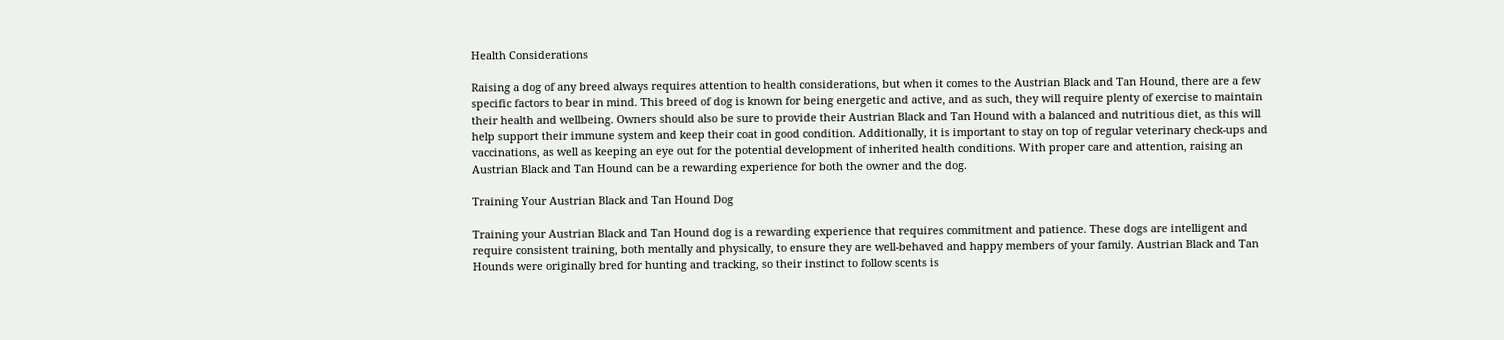Health Considerations

Raising a dog of any breed always requires attention to health considerations, but when it comes to the Austrian Black and Tan Hound, there are a few specific factors to bear in mind. This breed of dog is known for being energetic and active, and as such, they will require plenty of exercise to maintain their health and wellbeing. Owners should also be sure to provide their Austrian Black and Tan Hound with a balanced and nutritious diet, as this will help support their immune system and keep their coat in good condition. Additionally, it is important to stay on top of regular veterinary check-ups and vaccinations, as well as keeping an eye out for the potential development of inherited health conditions. With proper care and attention, raising an Austrian Black and Tan Hound can be a rewarding experience for both the owner and the dog.

Training Your Austrian Black and Tan Hound Dog

Training your Austrian Black and Tan Hound dog is a rewarding experience that requires commitment and patience. These dogs are intelligent and require consistent training, both mentally and physically, to ensure they are well-behaved and happy members of your family. Austrian Black and Tan Hounds were originally bred for hunting and tracking, so their instinct to follow scents is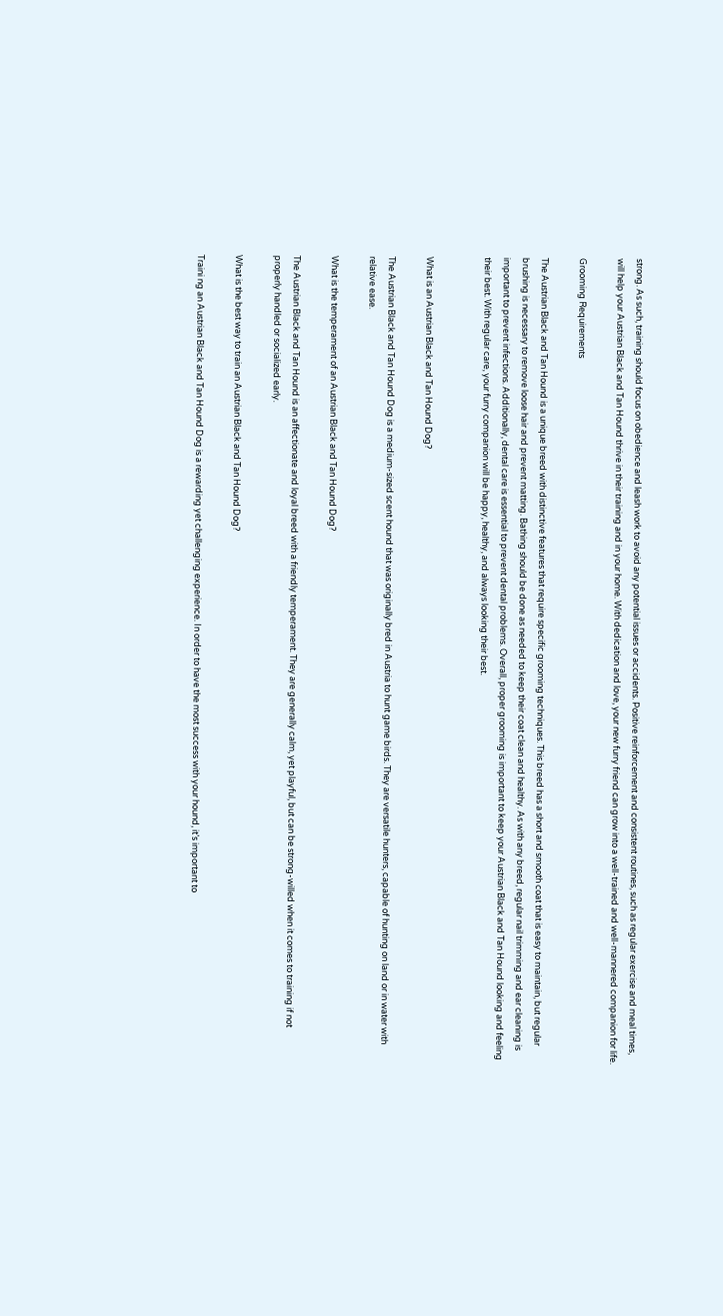strong. As such, training should focus on obedience and leash work to avoid any potential issues or accidents. Positive reinforcement and consistent routines, such as regular exercise and meal times, will help your Austrian Black and Tan Hound thrive in their training and in your home. With dedication and love, your new furry friend can grow into a well-trained and well-mannered companion for life.

Grooming Requirements

The Austrian Black and Tan Hound is a unique breed with distinctive features that require specific grooming techniques. This breed has a short and smooth coat that is easy to maintain, but regular brushing is necessary to remove loose hair and prevent matting. Bathing should be done as needed to keep their coat clean and healthy. As with any breed, regular nail trimming and ear cleaning is important to prevent infections. Additionally, dental care is essential to prevent dental problems. Overall, proper grooming is important to keep your Austrian Black and Tan Hound looking and feeling their best. With regular care, your furry companion will be happy, healthy, and always looking their best.


What is an Austrian Black and Tan Hound Dog?

The Austrian Black and Tan Hound Dog is a medium-sized scent hound that was originally bred in Austria to hunt game birds. They are versatile hunters, capable of hunting on land or in water with relative ease.

What is the temperament of an Austrian Black and Tan Hound Dog?

The Austrian Black and Tan Hound is an affectionate and loyal breed with a friendly temperament. They are generally calm, yet playful, but can be strong-willed when it comes to training if not properly handled or socialized early.

What is the best way to train an Austrian Black and Tan Hound Dog?

Traini ng an Austrian Black and Tan Hound Dog is a rewarding yet challenging experience. In order to have the most success with your hound, it’s important to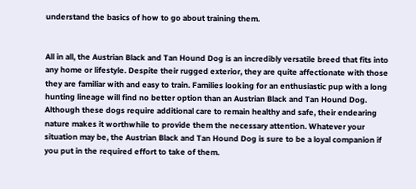understand the basics of how to go about training them.


All in all, the Austrian Black and Tan Hound Dog is an incredibly versatile breed that fits into any home or lifestyle. Despite their rugged exterior, they are quite affectionate with those they are familiar with and easy to train. Families looking for an enthusiastic pup with a long hunting lineage will find no better option than an Austrian Black and Tan Hound Dog. Although these dogs require additional care to remain healthy and safe, their endearing nature makes it worthwhile to provide them the necessary attention. Whatever your situation may be, the Austrian Black and Tan Hound Dog is sure to be a loyal companion if you put in the required effort to take of them.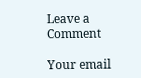Leave a Comment

Your email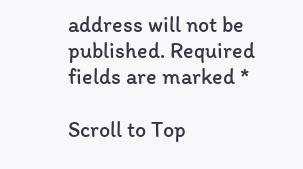address will not be published. Required fields are marked *

Scroll to Top